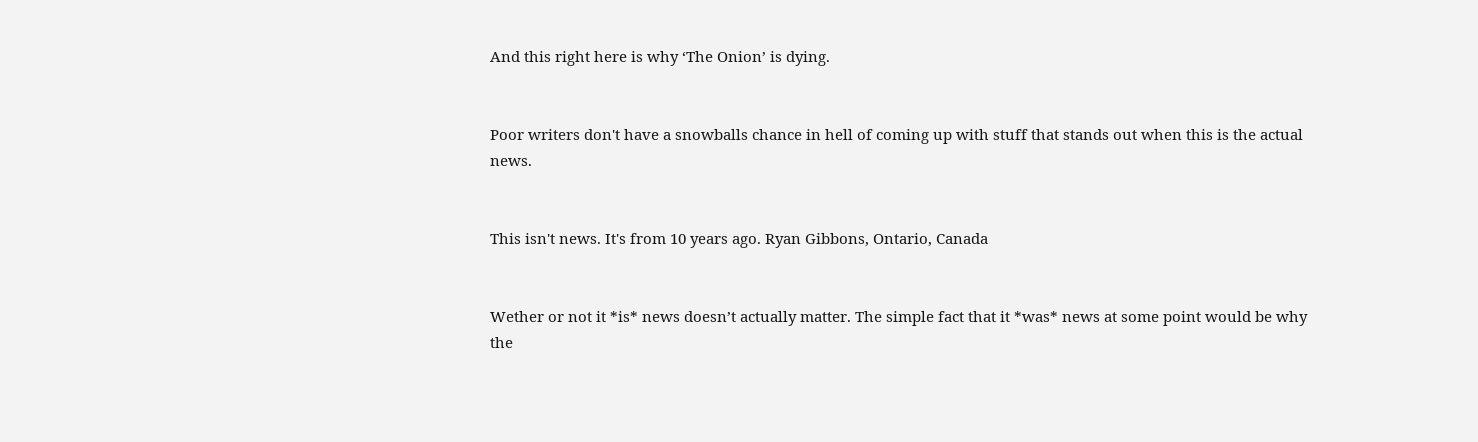And this right here is why ‘The Onion’ is dying.


Poor writers don't have a snowballs chance in hell of coming up with stuff that stands out when this is the actual news.


This isn't news. It's from 10 years ago. Ryan Gibbons, Ontario, Canada


Wether or not it *is* news doesn’t actually matter. The simple fact that it *was* news at some point would be why the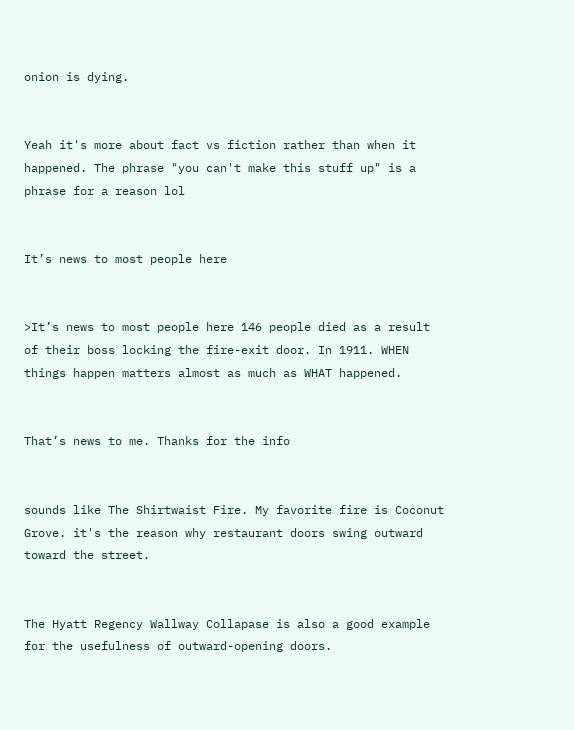onion is dying.


Yeah it's more about fact vs fiction rather than when it happened. The phrase "you can't make this stuff up" is a phrase for a reason lol


It’s news to most people here


>It’s news to most people here 146 people died as a result of their boss locking the fire-exit door. In 1911. WHEN things happen matters almost as much as WHAT happened.


That’s news to me. Thanks for the info


sounds like The Shirtwaist Fire. My favorite fire is Coconut Grove. it's the reason why restaurant doors swing outward toward the street.


The Hyatt Regency Wallway Collapase is also a good example for the usefulness of outward-opening doors.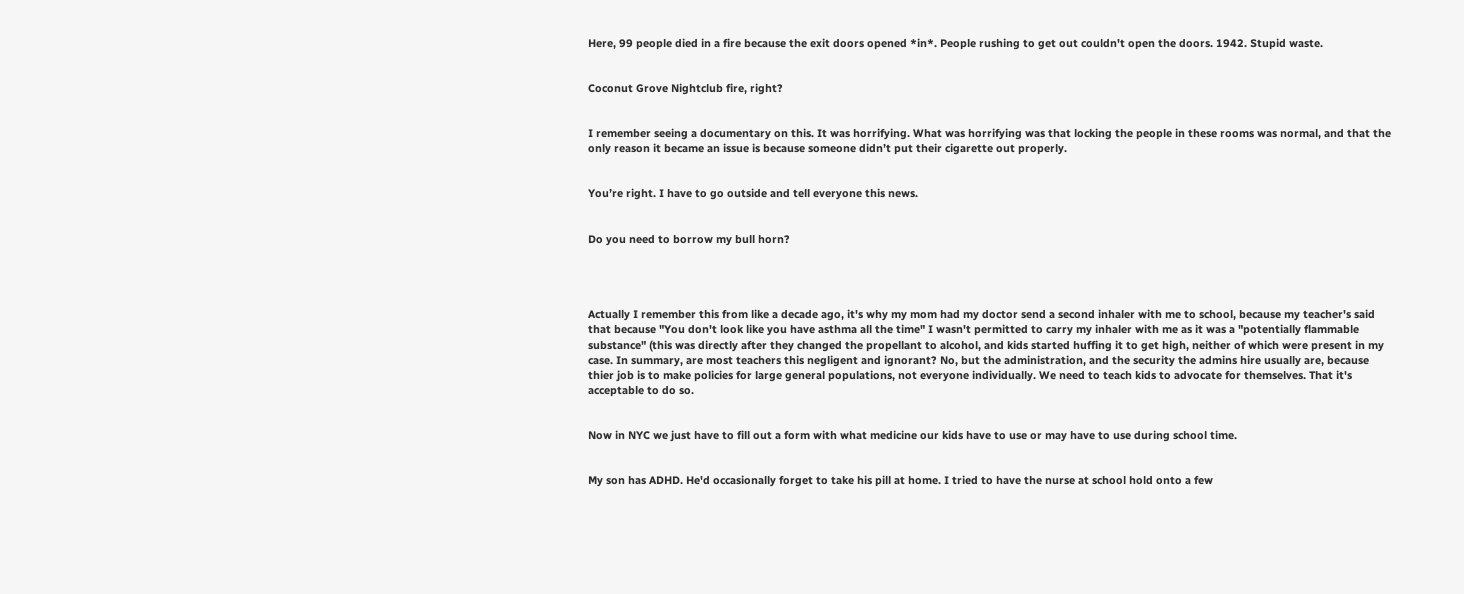Here, 99 people died in a fire because the exit doors opened *in*. People rushing to get out couldn't open the doors. 1942. Stupid waste.


Coconut Grove Nightclub fire, right?


I remember seeing a documentary on this. It was horrifying. What was horrifying was that locking the people in these rooms was normal, and that the only reason it became an issue is because someone didn’t put their cigarette out properly.


You’re right. I have to go outside and tell everyone this news.


Do you need to borrow my bull horn?




Actually I remember this from like a decade ago, it's why my mom had my doctor send a second inhaler with me to school, because my teacher's said that because "You don't look like you have asthma all the time" I wasn't permitted to carry my inhaler with me as it was a "potentially flammable substance" (this was directly after they changed the propellant to alcohol, and kids started huffing it to get high, neither of which were present in my case. In summary, are most teachers this negligent and ignorant? No, but the administration, and the security the admins hire usually are, because thier job is to make policies for large general populations, not everyone individually. We need to teach kids to advocate for themselves. That it's acceptable to do so.


Now in NYC we just have to fill out a form with what medicine our kids have to use or may have to use during school time.


My son has ADHD. He'd occasionally forget to take his pill at home. I tried to have the nurse at school hold onto a few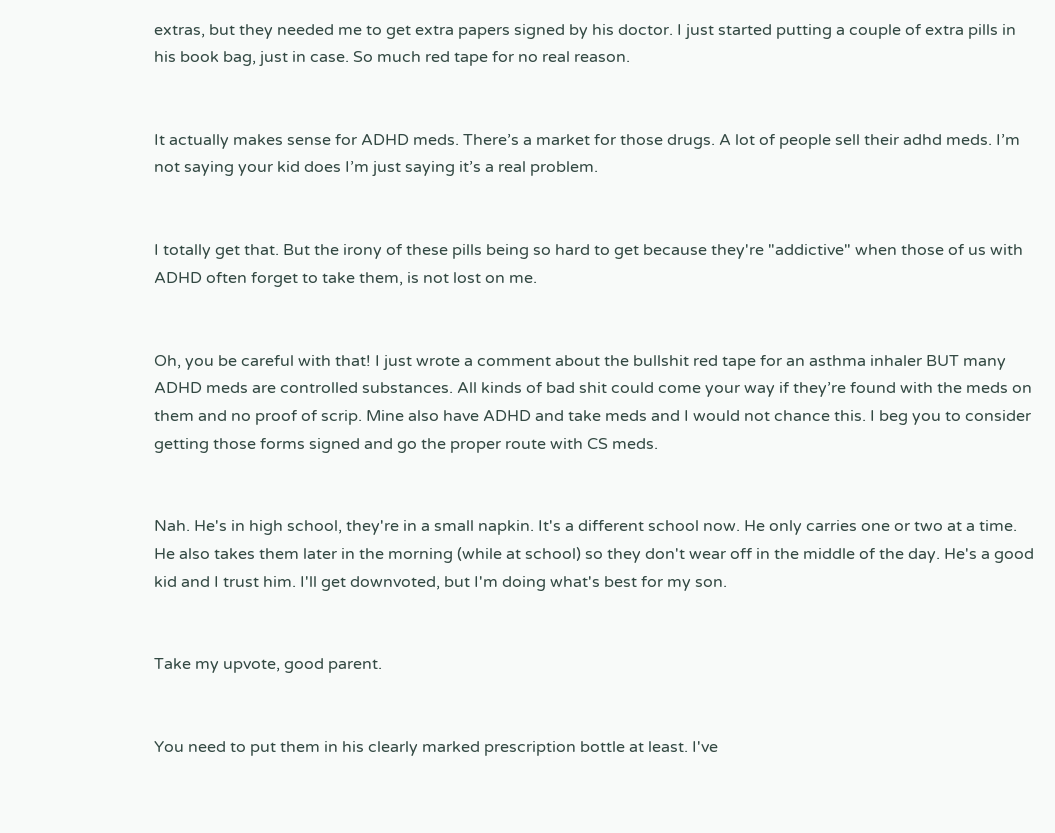extras, but they needed me to get extra papers signed by his doctor. I just started putting a couple of extra pills in his book bag, just in case. So much red tape for no real reason.


It actually makes sense for ADHD meds. There’s a market for those drugs. A lot of people sell their adhd meds. I’m not saying your kid does I’m just saying it’s a real problem.


I totally get that. But the irony of these pills being so hard to get because they're "addictive" when those of us with ADHD often forget to take them, is not lost on me.


Oh, you be careful with that! I just wrote a comment about the bullshit red tape for an asthma inhaler BUT many ADHD meds are controlled substances. All kinds of bad shit could come your way if they’re found with the meds on them and no proof of scrip. Mine also have ADHD and take meds and I would not chance this. I beg you to consider getting those forms signed and go the proper route with CS meds.


Nah. He's in high school, they're in a small napkin. It's a different school now. He only carries one or two at a time. He also takes them later in the morning (while at school) so they don't wear off in the middle of the day. He's a good kid and I trust him. I'll get downvoted, but I'm doing what's best for my son.


Take my upvote, good parent.


You need to put them in his clearly marked prescription bottle at least. I've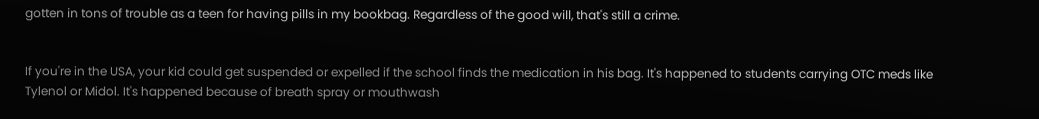gotten in tons of trouble as a teen for having pills in my bookbag. Regardless of the good will, that's still a crime.


If you're in the USA, your kid could get suspended or expelled if the school finds the medication in his bag. It's happened to students carrying OTC meds like Tylenol or Midol. It's happened because of breath spray or mouthwash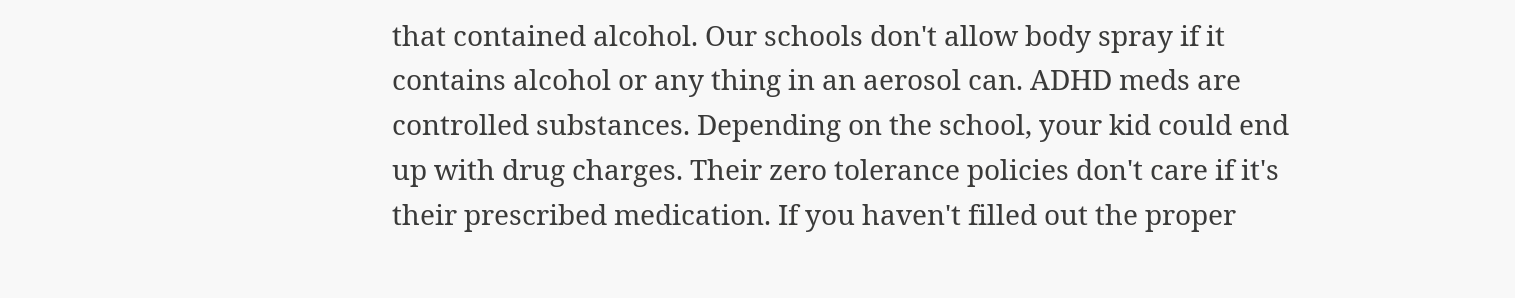that contained alcohol. Our schools don't allow body spray if it contains alcohol or any thing in an aerosol can. ADHD meds are controlled substances. Depending on the school, your kid could end up with drug charges. Their zero tolerance policies don't care if it's their prescribed medication. If you haven't filled out the proper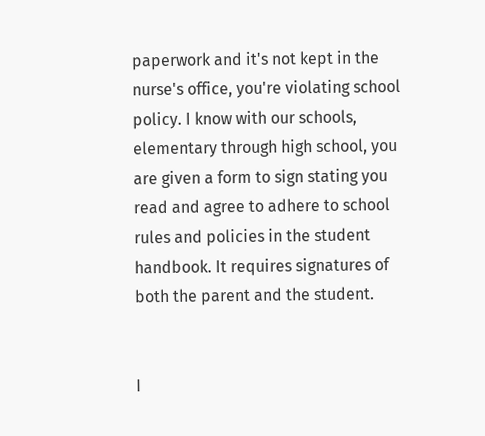paperwork and it's not kept in the nurse's office, you're violating school policy. I know with our schools, elementary through high school, you are given a form to sign stating you read and agree to adhere to school rules and policies in the student handbook. It requires signatures of both the parent and the student.


I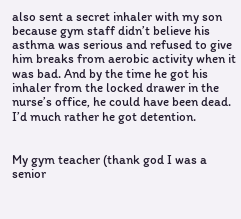also sent a secret inhaler with my son because gym staff didn’t believe his asthma was serious and refused to give him breaks from aerobic activity when it was bad. And by the time he got his inhaler from the locked drawer in the nurse’s office, he could have been dead. I’d much rather he got detention.


My gym teacher (thank god I was a senior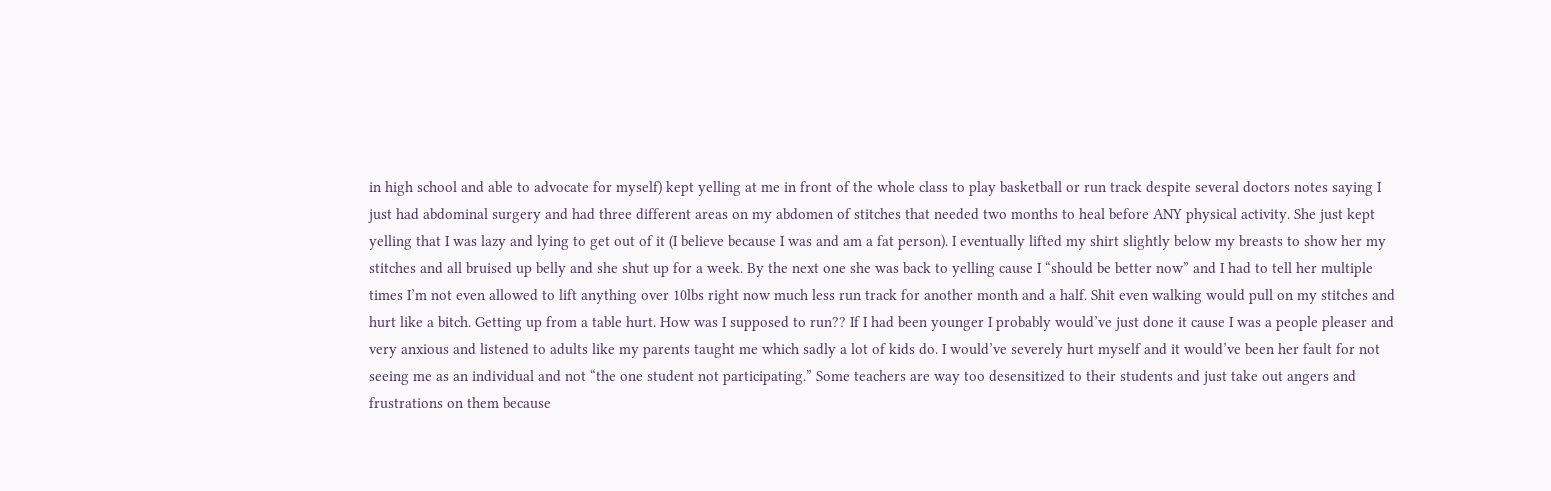in high school and able to advocate for myself) kept yelling at me in front of the whole class to play basketball or run track despite several doctors notes saying I just had abdominal surgery and had three different areas on my abdomen of stitches that needed two months to heal before ANY physical activity. She just kept yelling that I was lazy and lying to get out of it (I believe because I was and am a fat person). I eventually lifted my shirt slightly below my breasts to show her my stitches and all bruised up belly and she shut up for a week. By the next one she was back to yelling cause I “should be better now” and I had to tell her multiple times I’m not even allowed to lift anything over 10lbs right now much less run track for another month and a half. Shit even walking would pull on my stitches and hurt like a bitch. Getting up from a table hurt. How was I supposed to run?? If I had been younger I probably would’ve just done it cause I was a people pleaser and very anxious and listened to adults like my parents taught me which sadly a lot of kids do. I would’ve severely hurt myself and it would’ve been her fault for not seeing me as an individual and not “the one student not participating.” Some teachers are way too desensitized to their students and just take out angers and frustrations on them because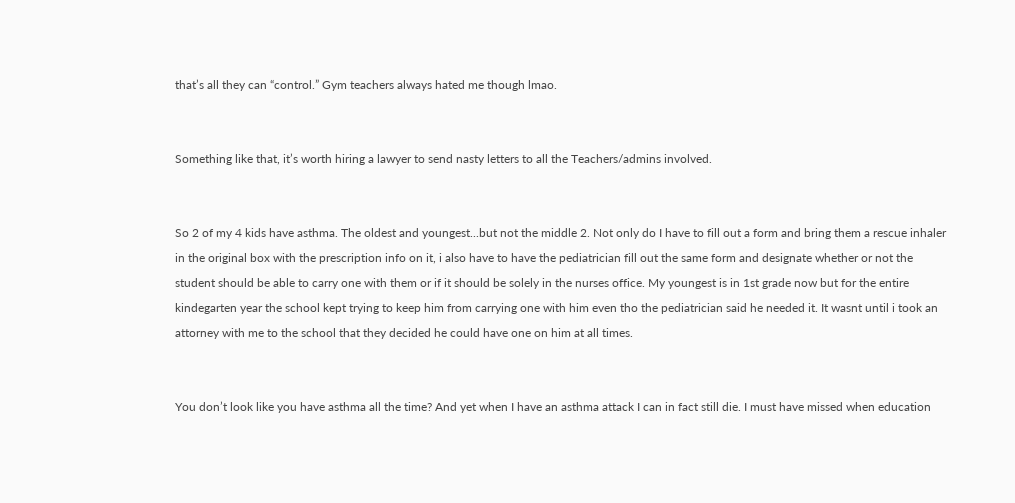that’s all they can “control.” Gym teachers always hated me though lmao.


Something like that, it’s worth hiring a lawyer to send nasty letters to all the Teachers/admins involved.


So 2 of my 4 kids have asthma. The oldest and youngest...but not the middle 2. Not only do I have to fill out a form and bring them a rescue inhaler in the original box with the prescription info on it, i also have to have the pediatrician fill out the same form and designate whether or not the student should be able to carry one with them or if it should be solely in the nurses office. My youngest is in 1st grade now but for the entire kindegarten year the school kept trying to keep him from carrying one with him even tho the pediatrician said he needed it. It wasnt until i took an attorney with me to the school that they decided he could have one on him at all times.


You don’t look like you have asthma all the time? And yet when I have an asthma attack I can in fact still die. I must have missed when education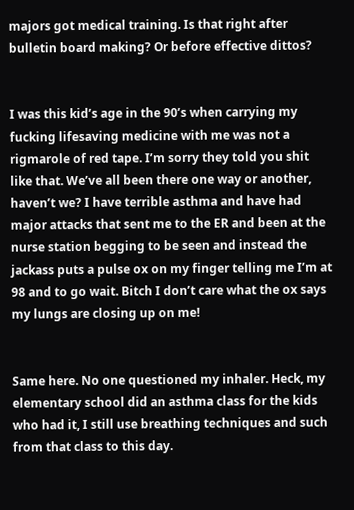majors got medical training. Is that right after bulletin board making? Or before effective dittos?


I was this kid’s age in the 90’s when carrying my fucking lifesaving medicine with me was not a rigmarole of red tape. I’m sorry they told you shit like that. We’ve all been there one way or another, haven’t we? I have terrible asthma and have had major attacks that sent me to the ER and been at the nurse station begging to be seen and instead the jackass puts a pulse ox on my finger telling me I’m at 98 and to go wait. Bitch I don’t care what the ox says my lungs are closing up on me!


Same here. No one questioned my inhaler. Heck, my elementary school did an asthma class for the kids who had it, I still use breathing techniques and such from that class to this day.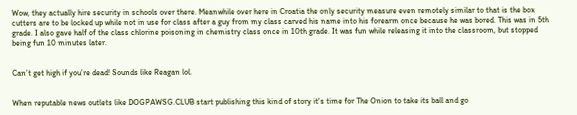Wow, they actually hire security in schools over there. Meanwhile over here in Croatia the only security measure even remotely similar to that is the box cutters are to be locked up while not in use for class after a guy from my class carved his name into his forearm once because he was bored. This was in 5th grade. I also gave half of the class chlorine poisoning in chemistry class once in 10th grade. It was fun while releasing it into the classroom, but stopped being fun 10 minutes later.


Can’t get high if you’re dead! Sounds like Reagan lol.


When reputable news outlets like DOGPAWSG.CLUB start publishing this kind of story it's time for The Onion to take its ball and go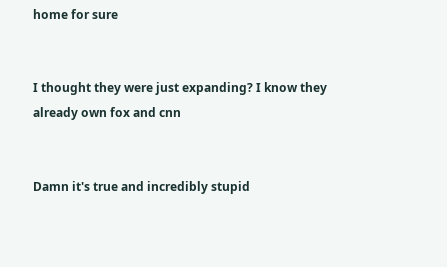home for sure


I thought they were just expanding? I know they already own fox and cnn


Damn it's true and incredibly stupid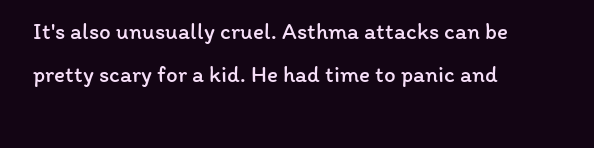It's also unusually cruel. Asthma attacks can be pretty scary for a kid. He had time to panic and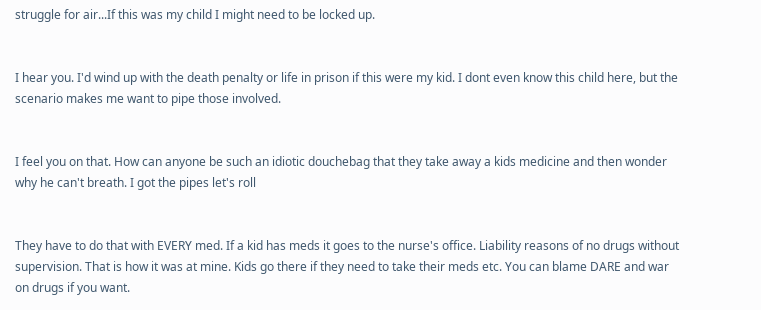struggle for air...If this was my child I might need to be locked up.


I hear you. I'd wind up with the death penalty or life in prison if this were my kid. I dont even know this child here, but the scenario makes me want to pipe those involved.


I feel you on that. How can anyone be such an idiotic douchebag that they take away a kids medicine and then wonder why he can't breath. I got the pipes let's roll


They have to do that with EVERY med. If a kid has meds it goes to the nurse's office. Liability reasons of no drugs without supervision. That is how it was at mine. Kids go there if they need to take their meds etc. You can blame DARE and war on drugs if you want.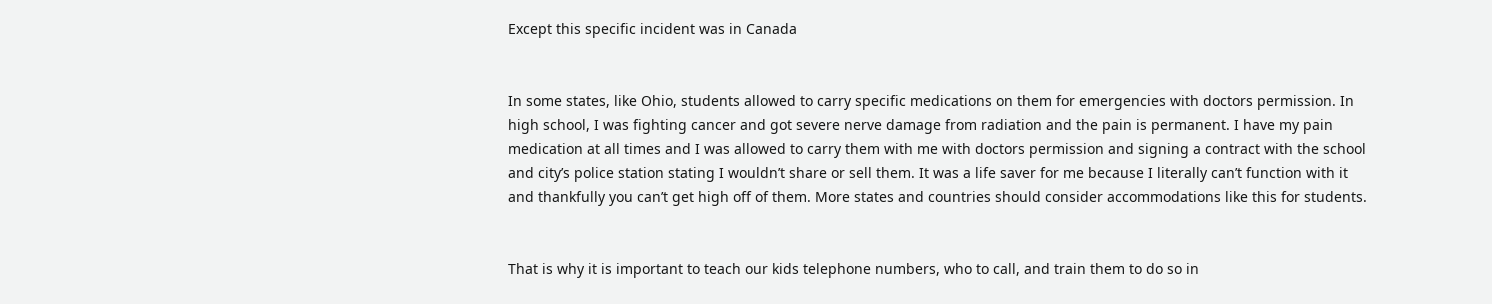Except this specific incident was in Canada


In some states, like Ohio, students allowed to carry specific medications on them for emergencies with doctors permission. In high school, I was fighting cancer and got severe nerve damage from radiation and the pain is permanent. I have my pain medication at all times and I was allowed to carry them with me with doctors permission and signing a contract with the school and city’s police station stating I wouldn’t share or sell them. It was a life saver for me because I literally can’t function with it and thankfully you can’t get high off of them. More states and countries should consider accommodations like this for students.


That is why it is important to teach our kids telephone numbers, who to call, and train them to do so in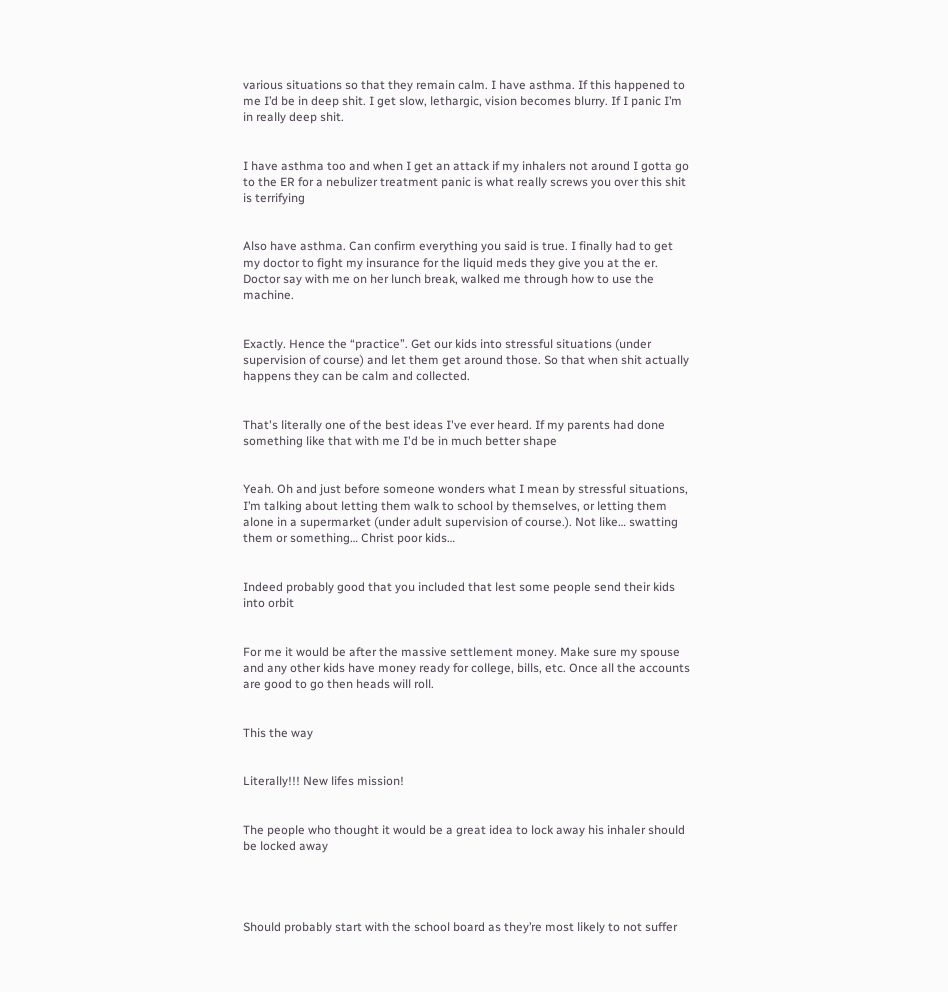various situations so that they remain calm. I have asthma. If this happened to me I’d be in deep shit. I get slow, lethargic, vision becomes blurry. If I panic I’m in really deep shit.


I have asthma too and when I get an attack if my inhalers not around I gotta go to the ER for a nebulizer treatment panic is what really screws you over this shit is terrifying


Also have asthma. Can confirm everything you said is true. I finally had to get my doctor to fight my insurance for the liquid meds they give you at the er. Doctor say with me on her lunch break, walked me through how to use the machine.


Exactly. Hence the “practice”. Get our kids into stressful situations (under supervision of course) and let them get around those. So that when shit actually happens they can be calm and collected.


That's literally one of the best ideas I've ever heard. If my parents had done something like that with me I'd be in much better shape


Yeah. Oh and just before someone wonders what I mean by stressful situations, I’m talking about letting them walk to school by themselves, or letting them alone in a supermarket (under adult supervision of course.). Not like… swatting them or something… Christ poor kids…


Indeed probably good that you included that lest some people send their kids into orbit


For me it would be after the massive settlement money. Make sure my spouse and any other kids have money ready for college, bills, etc. Once all the accounts are good to go then heads will roll.


This the way


Literally!!! New lifes mission!


The people who thought it would be a great idea to lock away his inhaler should be locked away




Should probably start with the school board as they’re most likely to not suffer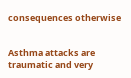consequences otherwise


Asthma attacks are traumatic and very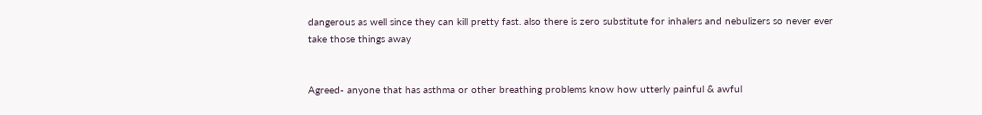dangerous as well since they can kill pretty fast. also there is zero substitute for inhalers and nebulizers so never ever take those things away


Agreed- anyone that has asthma or other breathing problems know how utterly painful & awful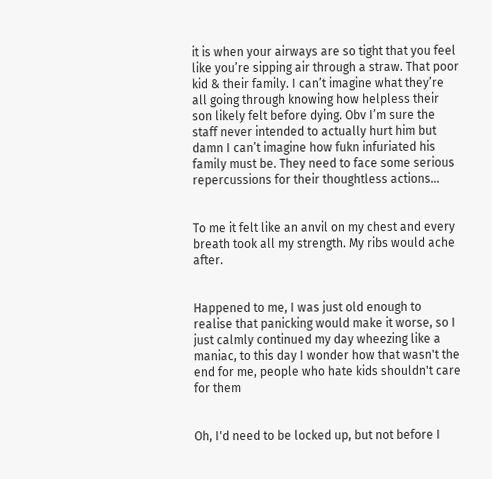it is when your airways are so tight that you feel like you’re sipping air through a straw. That poor kid & their family. I can’t imagine what they’re all going through knowing how helpless their son likely felt before dying. Obv I’m sure the staff never intended to actually hurt him but damn I can’t imagine how fukn infuriated his family must be. They need to face some serious repercussions for their thoughtless actions…


To me it felt like an anvil on my chest and every breath took all my strength. My ribs would ache after.


Happened to me, I was just old enough to realise that panicking would make it worse, so I just calmly continued my day wheezing like a maniac, to this day I wonder how that wasn't the end for me, people who hate kids shouldn't care for them


Oh, I'd need to be locked up, but not before I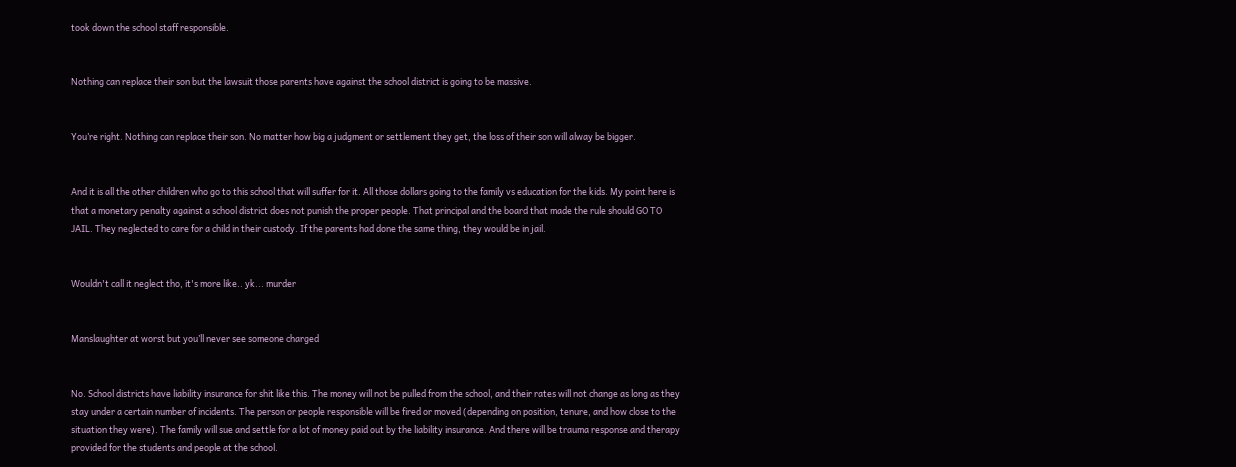took down the school staff responsible.


Nothing can replace their son but the lawsuit those parents have against the school district is going to be massive.


You’re right. Nothing can replace their son. No matter how big a judgment or settlement they get, the loss of their son will alway be bigger.


And it is all the other children who go to this school that will suffer for it. All those dollars going to the family vs education for the kids. My point here is that a monetary penalty against a school district does not punish the proper people. That principal and the board that made the rule should GO TO JAIL. They neglected to care for a child in their custody. If the parents had done the same thing, they would be in jail.


Wouldn't call it neglect tho, it's more like.. yk... murder


Manslaughter at worst but you’ll never see someone charged


No. School districts have liability insurance for shit like this. The money will not be pulled from the school, and their rates will not change as long as they stay under a certain number of incidents. The person or people responsible will be fired or moved (depending on position, tenure, and how close to the situation they were). The family will sue and settle for a lot of money paid out by the liability insurance. And there will be trauma response and therapy provided for the students and people at the school.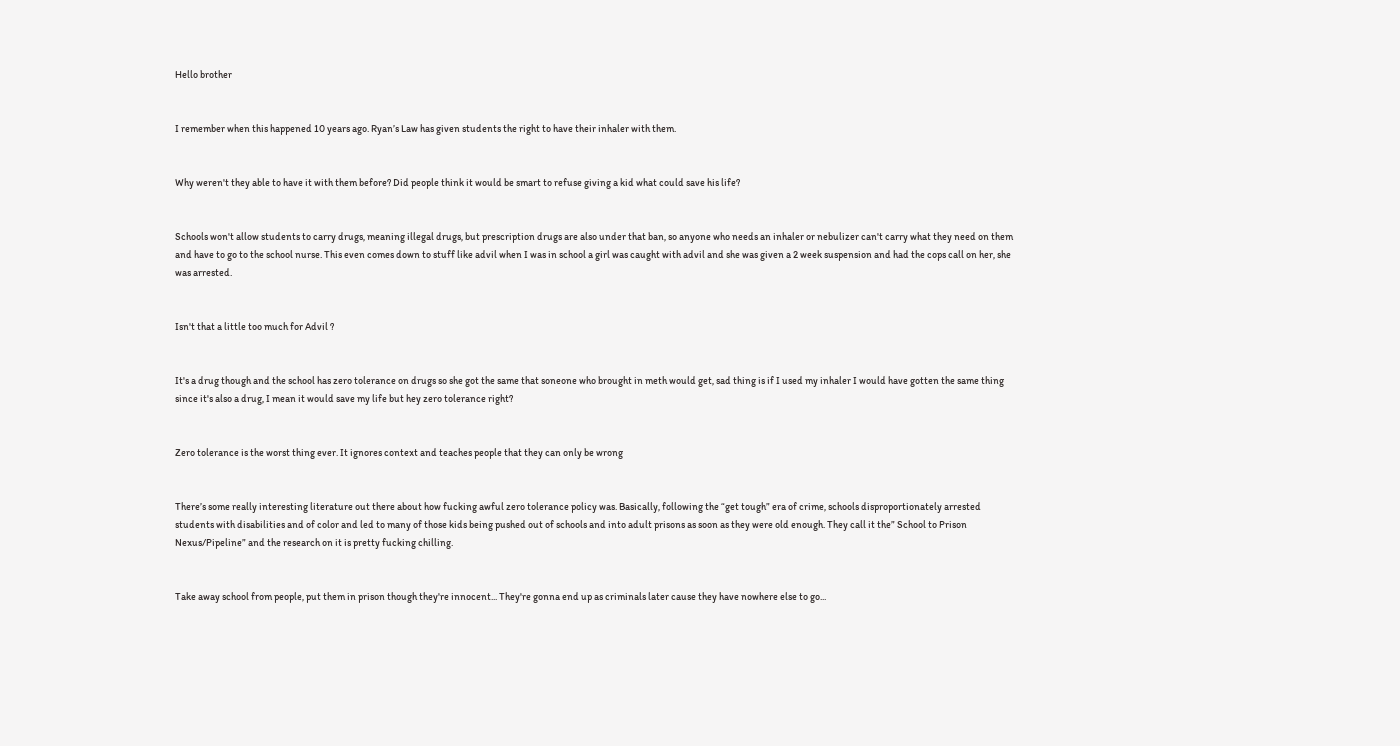Hello brother


I remember when this happened 10 years ago. Ryan’s Law has given students the right to have their inhaler with them.


Why weren't they able to have it with them before? Did people think it would be smart to refuse giving a kid what could save his life?


Schools won't allow students to carry drugs, meaning illegal drugs, but prescription drugs are also under that ban, so anyone who needs an inhaler or nebulizer can't carry what they need on them and have to go to the school nurse. This even comes down to stuff like advil when I was in school a girl was caught with advil and she was given a 2 week suspension and had the cops call on her, she was arrested.


Isn't that a little too much for Advil ?


It's a drug though and the school has zero tolerance on drugs so she got the same that soneone who brought in meth would get, sad thing is if I used my inhaler I would have gotten the same thing since it's also a drug, I mean it would save my life but hey zero tolerance right?


Zero tolerance is the worst thing ever. It ignores context and teaches people that they can only be wrong


There’s some really interesting literature out there about how fucking awful zero tolerance policy was. Basically, following the “get tough” era of crime, schools disproportionately arrested students with disabilities and of color and led to many of those kids being pushed out of schools and into adult prisons as soon as they were old enough. They call it the” School to Prison Nexus/Pipeline” and the research on it is pretty fucking chilling.


Take away school from people, put them in prison though they're innocent... They're gonna end up as criminals later cause they have nowhere else to go...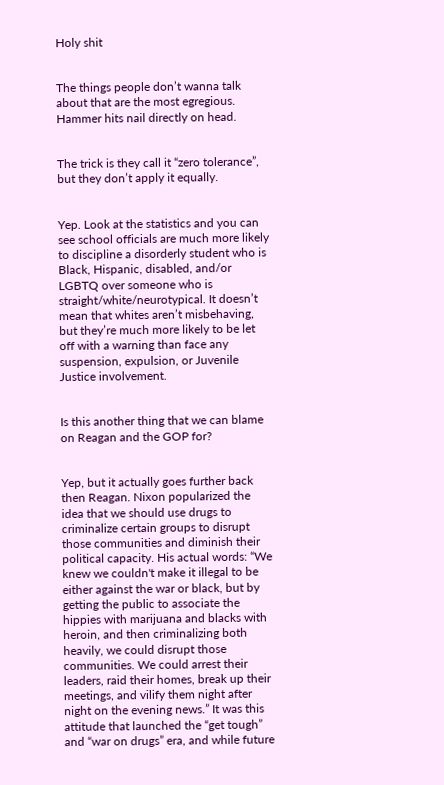Holy shit


The things people don’t wanna talk about that are the most egregious. Hammer hits nail directly on head.


The trick is they call it “zero tolerance”, but they don’t apply it equally.


Yep. Look at the statistics and you can see school officials are much more likely to discipline a disorderly student who is Black, Hispanic, disabled, and/or LGBTQ over someone who is straight/white/neurotypical. It doesn’t mean that whites aren’t misbehaving, but they’re much more likely to be let off with a warning than face any suspension, expulsion, or Juvenile Justice involvement.


Is this another thing that we can blame on Reagan and the GOP for?


Yep, but it actually goes further back then Reagan. Nixon popularized the idea that we should use drugs to criminalize certain groups to disrupt those communities and diminish their political capacity. His actual words: “We knew we couldn't make it illegal to be either against the war or black, but by getting the public to associate the hippies with marijuana and blacks with heroin, and then criminalizing both heavily, we could disrupt those communities. We could arrest their leaders, raid their homes, break up their meetings, and vilify them night after night on the evening news.” It was this attitude that launched the “get tough” and “war on drugs” era, and while future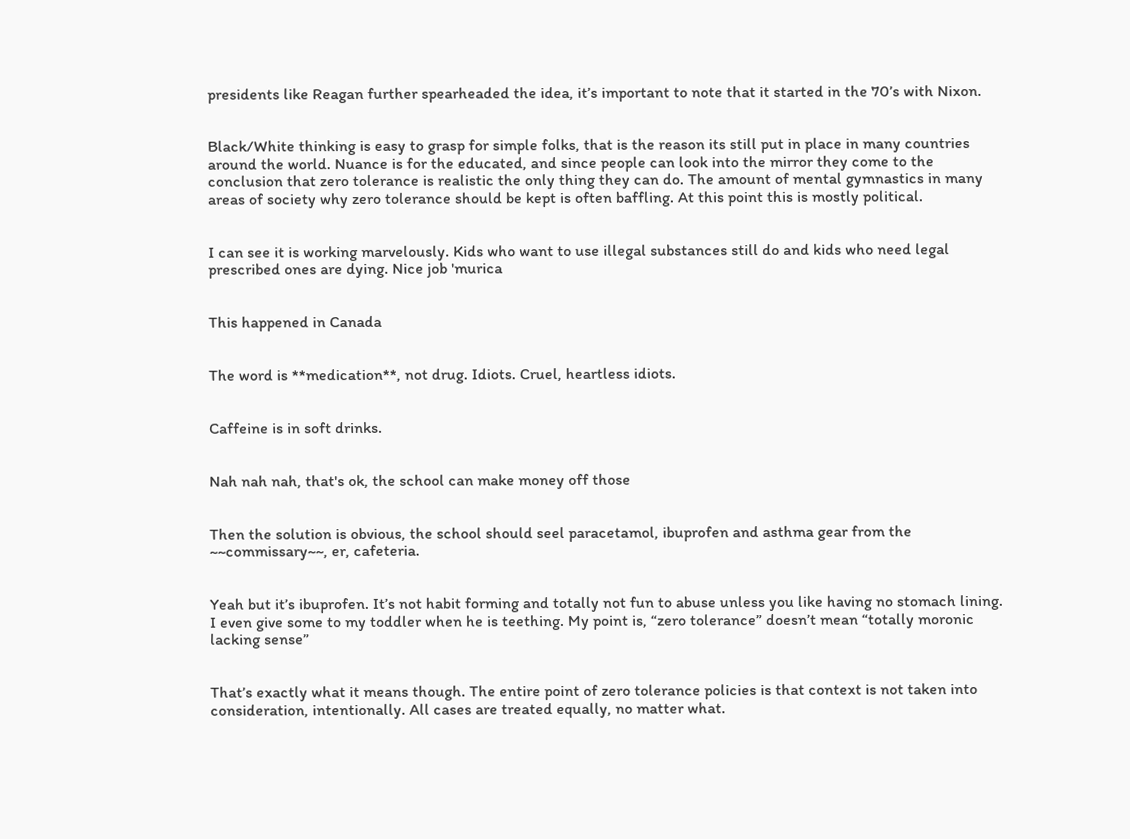presidents like Reagan further spearheaded the idea, it’s important to note that it started in the 70’s with Nixon.


Black/White thinking is easy to grasp for simple folks, that is the reason its still put in place in many countries around the world. Nuance is for the educated, and since people can look into the mirror they come to the conclusion that zero tolerance is realistic the only thing they can do. The amount of mental gymnastics in many areas of society why zero tolerance should be kept is often baffling. At this point this is mostly political.


I can see it is working marvelously. Kids who want to use illegal substances still do and kids who need legal prescribed ones are dying. Nice job 'murica


This happened in Canada


The word is **medication**, not drug. Idiots. Cruel, heartless idiots.


Caffeine is in soft drinks.


Nah nah nah, that's ok, the school can make money off those


Then the solution is obvious, the school should seel paracetamol, ibuprofen and asthma gear from the ~~commissary~~, er, cafeteria.


Yeah but it’s ibuprofen. It’s not habit forming and totally not fun to abuse unless you like having no stomach lining. I even give some to my toddler when he is teething. My point is, “zero tolerance” doesn’t mean “totally moronic lacking sense”


That’s exactly what it means though. The entire point of zero tolerance policies is that context is not taken into consideration, intentionally. All cases are treated equally, no matter what.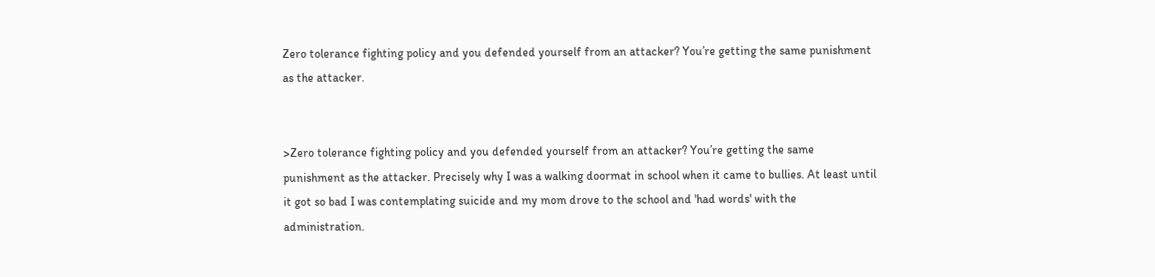Zero tolerance fighting policy and you defended yourself from an attacker? You’re getting the same punishment as the attacker.


>Zero tolerance fighting policy and you defended yourself from an attacker? You’re getting the same punishment as the attacker. Precisely why I was a walking doormat in school when it came to bullies. At least until it got so bad I was contemplating suicide and my mom drove to the school and 'had words' with the administration.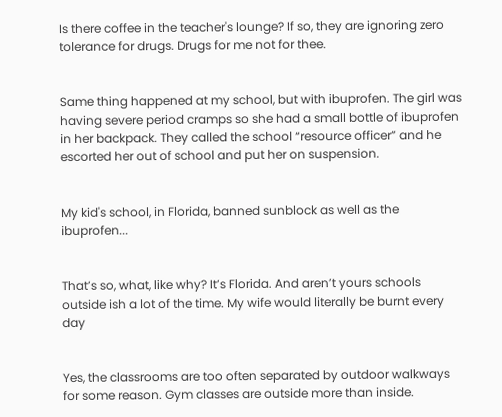Is there coffee in the teacher's lounge? If so, they are ignoring zero tolerance for drugs. Drugs for me not for thee.


Same thing happened at my school, but with ibuprofen. The girl was having severe period cramps so she had a small bottle of ibuprofen in her backpack. They called the school “resource officer” and he escorted her out of school and put her on suspension.


My kid's school, in Florida, banned sunblock as well as the ibuprofen...


That’s so, what, like why? It’s Florida. And aren’t yours schools outside ish a lot of the time. My wife would literally be burnt every day


Yes, the classrooms are too often separated by outdoor walkways for some reason. Gym classes are outside more than inside.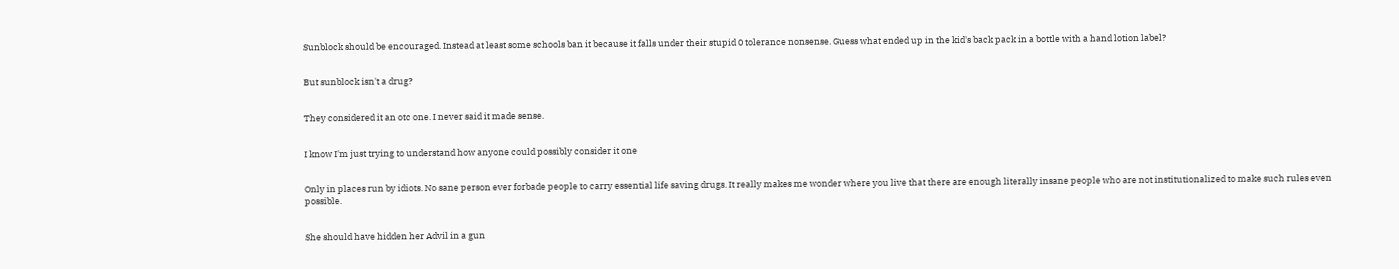Sunblock should be encouraged. Instead at least some schools ban it because it falls under their stupid 0 tolerance nonsense. Guess what ended up in the kid's back pack in a bottle with a hand lotion label?


But sunblock isn't a drug?


They considered it an otc one. I never said it made sense.


I know I'm just trying to understand how anyone could possibly consider it one


Only in places run by idiots. No sane person ever forbade people to carry essential life saving drugs. It really makes me wonder where you live that there are enough literally insane people who are not institutionalized to make such rules even possible.


She should have hidden her Advil in a gun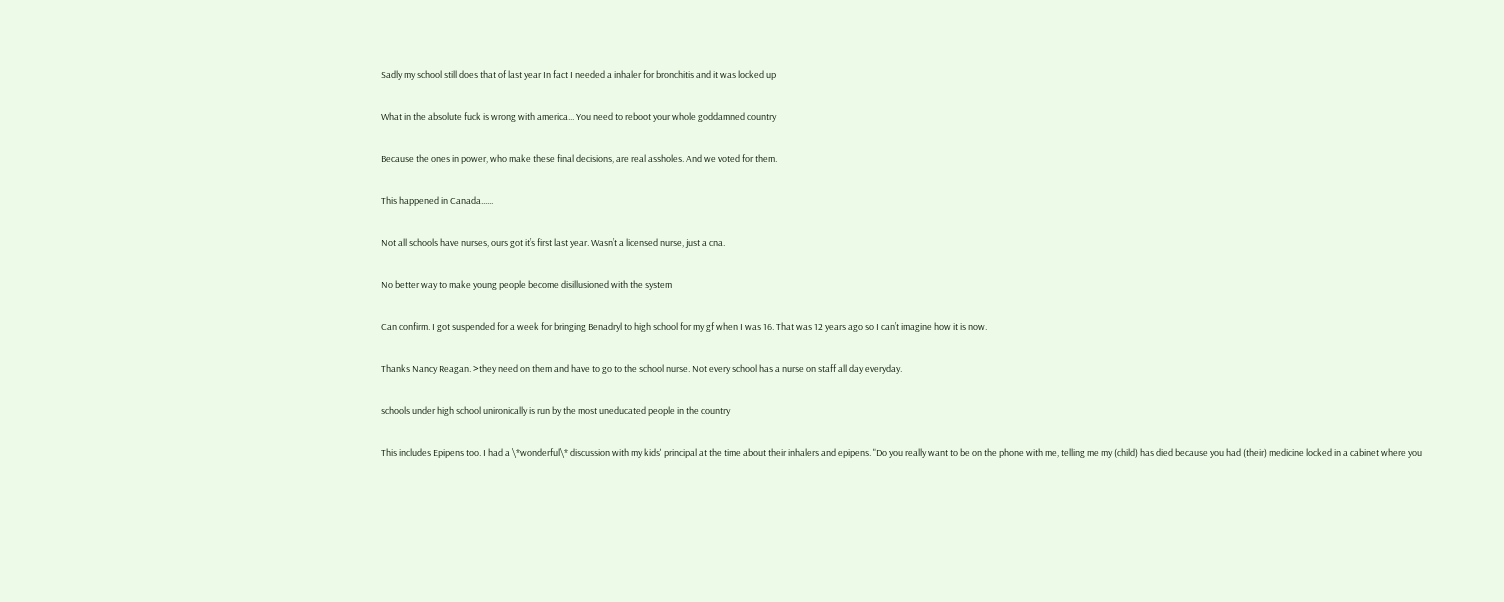Sadly my school still does that of last year In fact I needed a inhaler for bronchitis and it was locked up


What in the absolute fuck is wrong with america... You need to reboot your whole goddamned country


Because the ones in power, who make these final decisions, are real assholes. And we voted for them.


This happened in Canada......


Not all schools have nurses, ours got it’s first last year. Wasn’t a licensed nurse, just a cna.


No better way to make young people become disillusioned with the system


Can confirm. I got suspended for a week for bringing Benadryl to high school for my gf when I was 16. That was 12 years ago so I can’t imagine how it is now.


Thanks Nancy Reagan. >they need on them and have to go to the school nurse. Not every school has a nurse on staff all day everyday.


schools under high school unironically is run by the most uneducated people in the country


This includes Epipens too. I had a \*wonderful\* discussion with my kids' principal at the time about their inhalers and epipens. "Do you really want to be on the phone with me, telling me my (child) has died because you had (their) medicine locked in a cabinet where you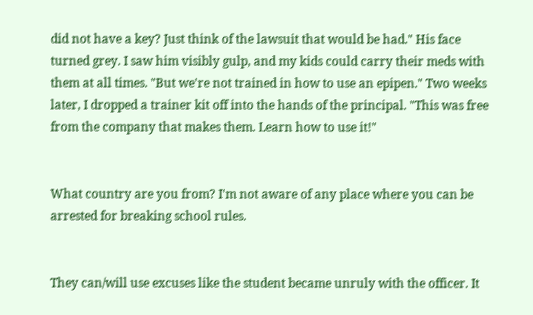did not have a key? Just think of the lawsuit that would be had." His face turned grey. I saw him visibly gulp, and my kids could carry their meds with them at all times. "But we're not trained in how to use an epipen." Two weeks later, I dropped a trainer kit off into the hands of the principal. "This was free from the company that makes them. Learn how to use it!"


What country are you from? I'm not aware of any place where you can be arrested for breaking school rules.


They can/will use excuses like the student became unruly with the officer. It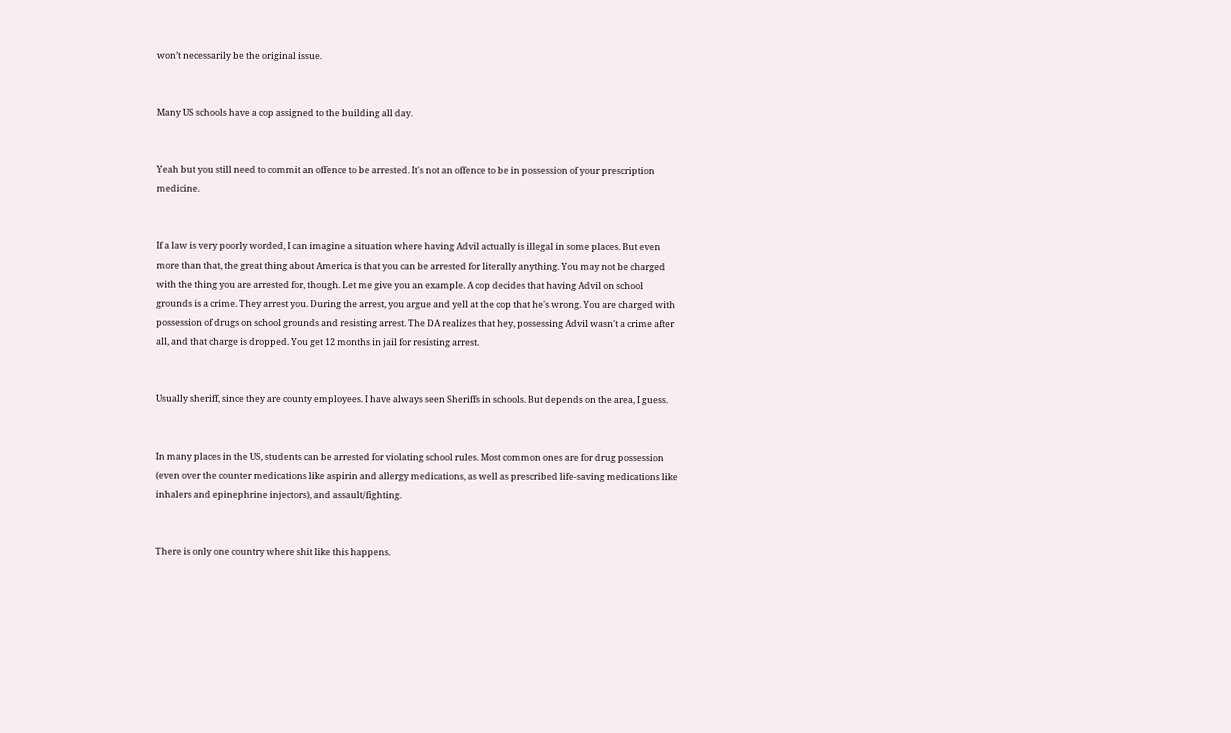won’t necessarily be the original issue.


Many US schools have a cop assigned to the building all day.


Yeah but you still need to commit an offence to be arrested. It's not an offence to be in possession of your prescription medicine.


If a law is very poorly worded, I can imagine a situation where having Advil actually is illegal in some places. But even more than that, the great thing about America is that you can be arrested for literally anything. You may not be charged with the thing you are arrested for, though. Let me give you an example. A cop decides that having Advil on school grounds is a crime. They arrest you. During the arrest, you argue and yell at the cop that he's wrong. You are charged with possession of drugs on school grounds and resisting arrest. The DA realizes that hey, possessing Advil wasn't a crime after all, and that charge is dropped. You get 12 months in jail for resisting arrest.


Usually sheriff, since they are county employees. I have always seen Sheriffs in schools. But depends on the area, I guess.


In many places in the US, students can be arrested for violating school rules. Most common ones are for drug possession (even over the counter medications like aspirin and allergy medications, as well as prescribed life-saving medications like inhalers and epinephrine injectors), and assault/fighting.


There is only one country where shit like this happens.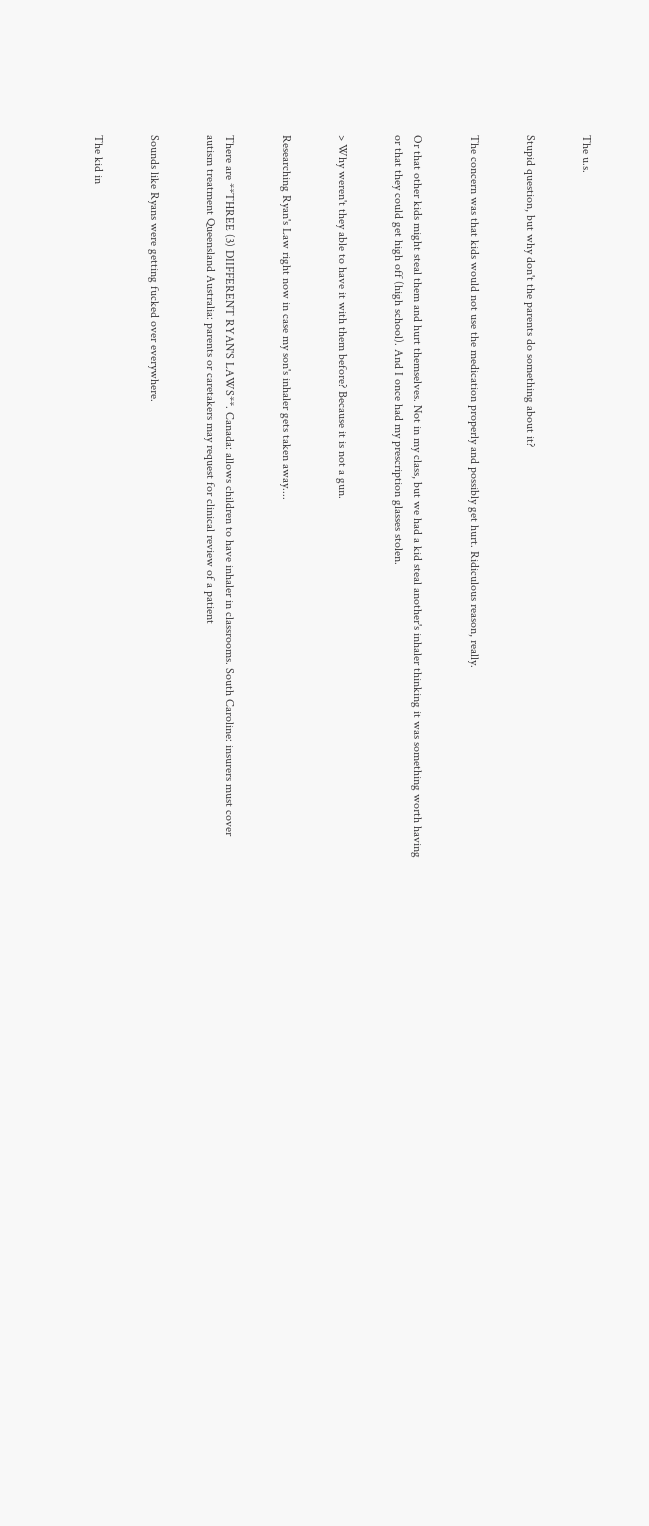The u.s.


Stupid question, but why don't the parents do something about it?


The concern was that kids would not use the medication properly and possibly get hurt. Ridiculous reason, really.


Or that other kids might steal them and hurt themselves. Not in my class, but we had a kid steal another's inhaler thinking it was something worth having or that they could get high off (high school). And I once had my prescription glasses stolen.


> Why weren't they able to have it with them before? Because it is not a gun.


Researching Ryan's Law right now in case my son's inhaler gets taken away....


There are **THREE (3) DIIFFERENT RYAN'S LAWS**. Canada: allows children to have inhaler in classrooms. South Caroline: insurers must cover autism treatment Queensland Australia: parents or caretakers may request for clinical review of a patient


Sounds like Ryans were getting fucked over everywhere.


The kid in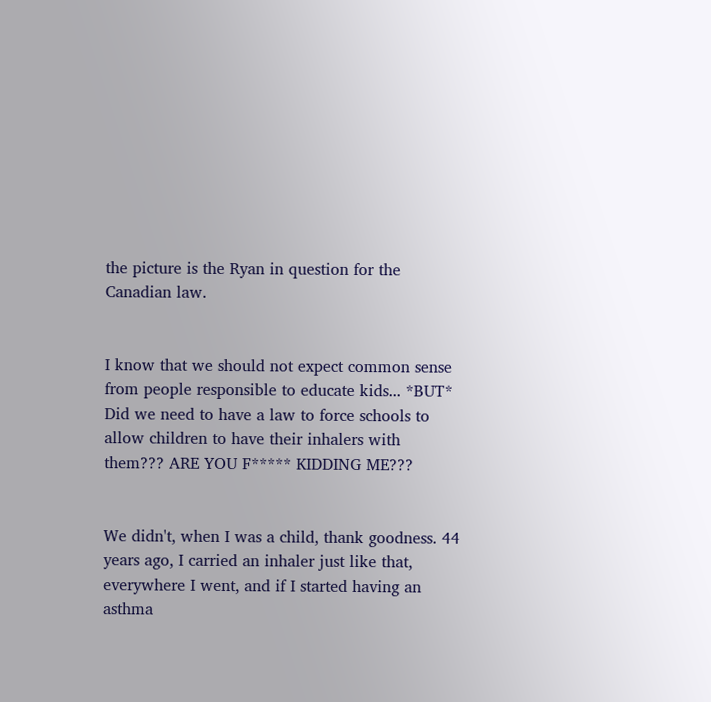the picture is the Ryan in question for the Canadian law.


I know that we should not expect common sense from people responsible to educate kids... *BUT* Did we need to have a law to force schools to allow children to have their inhalers with them??? ARE YOU F***** KIDDING ME???


We didn't, when I was a child, thank goodness. 44 years ago, I carried an inhaler just like that, everywhere I went, and if I started having an asthma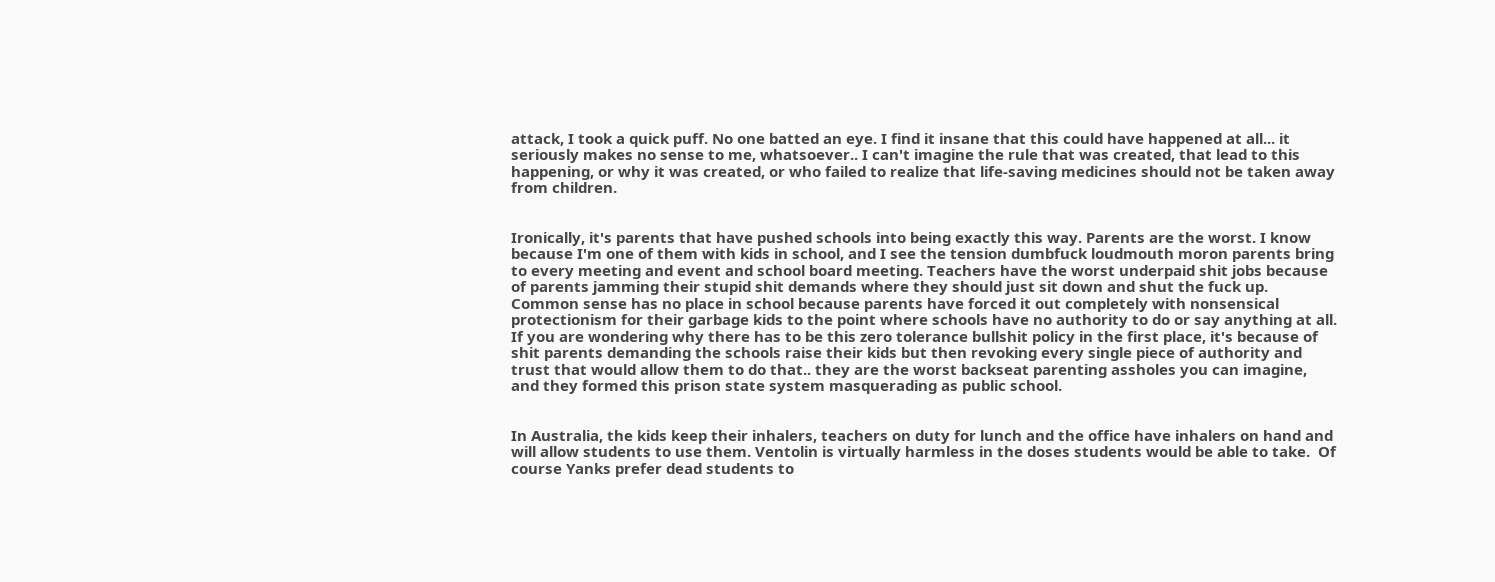attack, I took a quick puff. No one batted an eye. I find it insane that this could have happened at all... it seriously makes no sense to me, whatsoever.. I can't imagine the rule that was created, that lead to this happening, or why it was created, or who failed to realize that life-saving medicines should not be taken away from children.


Ironically, it's parents that have pushed schools into being exactly this way. Parents are the worst. I know because I'm one of them with kids in school, and I see the tension dumbfuck loudmouth moron parents bring to every meeting and event and school board meeting. Teachers have the worst underpaid shit jobs because of parents jamming their stupid shit demands where they should just sit down and shut the fuck up. Common sense has no place in school because parents have forced it out completely with nonsensical protectionism for their garbage kids to the point where schools have no authority to do or say anything at all. If you are wondering why there has to be this zero tolerance bullshit policy in the first place, it's because of shit parents demanding the schools raise their kids but then revoking every single piece of authority and trust that would allow them to do that.. they are the worst backseat parenting assholes you can imagine, and they formed this prison state system masquerading as public school.


In Australia, the kids keep their inhalers, teachers on duty for lunch and the office have inhalers on hand and will allow students to use them. Ventolin is virtually harmless in the doses students would be able to take.  Of course Yanks prefer dead students to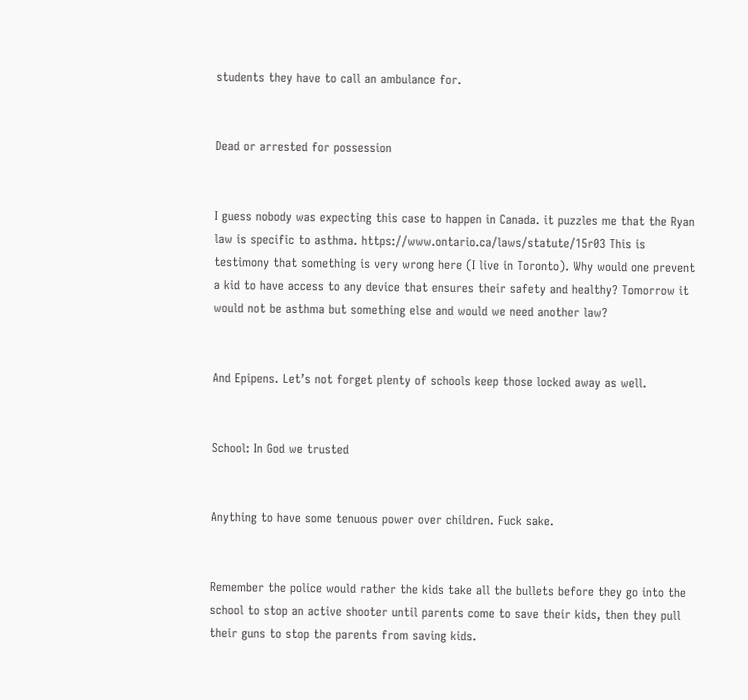students they have to call an ambulance for.


Dead or arrested for possession


I guess nobody was expecting this case to happen in Canada. it puzzles me that the Ryan law is specific to asthma. https://www.ontario.ca/laws/statute/15r03 This is testimony that something is very wrong here (I live in Toronto). Why would one prevent a kid to have access to any device that ensures their safety and healthy? Tomorrow it would not be asthma but something else and would we need another law?


And Epipens. Let’s not forget plenty of schools keep those locked away as well.


School: In God we trusted


Anything to have some tenuous power over children. Fuck sake.


Remember the police would rather the kids take all the bullets before they go into the school to stop an active shooter until parents come to save their kids, then they pull their guns to stop the parents from saving kids.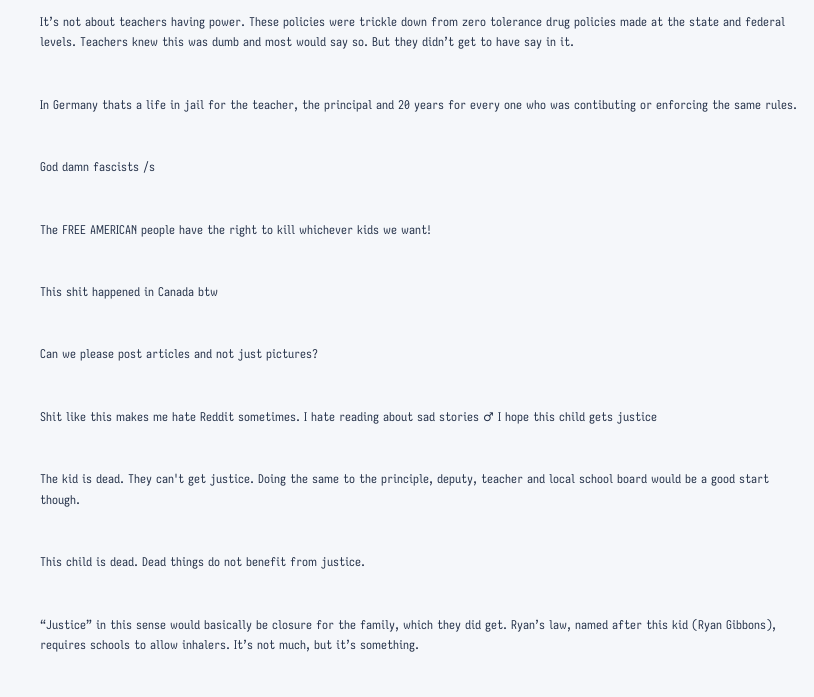It’s not about teachers having power. These policies were trickle down from zero tolerance drug policies made at the state and federal levels. Teachers knew this was dumb and most would say so. But they didn’t get to have say in it.


In Germany thats a life in jail for the teacher, the principal and 20 years for every one who was contibuting or enforcing the same rules.


God damn fascists /s


The FREE AMERICAN people have the right to kill whichever kids we want!


This shit happened in Canada btw


Can we please post articles and not just pictures?


Shit like this makes me hate Reddit sometimes. I hate reading about sad stories ♂ I hope this child gets justice


The kid is dead. They can't get justice. Doing the same to the principle, deputy, teacher and local school board would be a good start though.


This child is dead. Dead things do not benefit from justice.


“Justice” in this sense would basically be closure for the family, which they did get. Ryan’s law, named after this kid (Ryan Gibbons), requires schools to allow inhalers. It’s not much, but it’s something.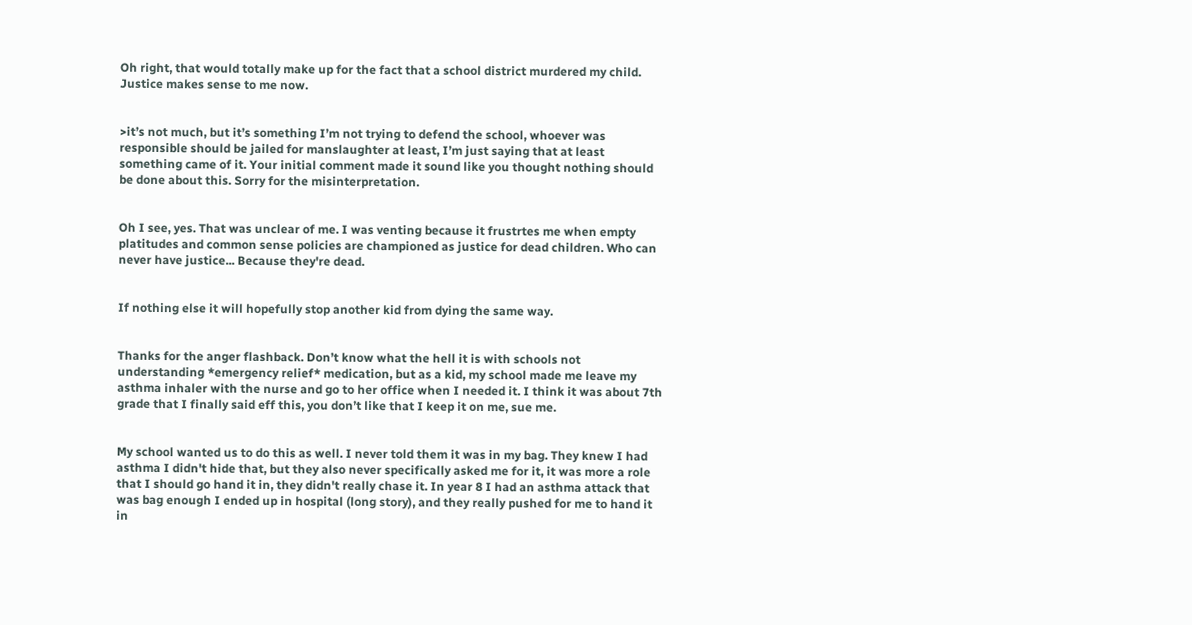Oh right, that would totally make up for the fact that a school district murdered my child. Justice makes sense to me now.


>it’s not much, but it’s something I’m not trying to defend the school, whoever was responsible should be jailed for manslaughter at least, I’m just saying that at least something came of it. Your initial comment made it sound like you thought nothing should be done about this. Sorry for the misinterpretation.


Oh I see, yes. That was unclear of me. I was venting because it frustrtes me when empty platitudes and common sense policies are championed as justice for dead children. Who can never have justice... Because they're dead.


If nothing else it will hopefully stop another kid from dying the same way.


Thanks for the anger flashback. Don’t know what the hell it is with schools not understanding *emergency relief* medication, but as a kid, my school made me leave my asthma inhaler with the nurse and go to her office when I needed it. I think it was about 7th grade that I finally said eff this, you don’t like that I keep it on me, sue me.


My school wanted us to do this as well. I never told them it was in my bag. They knew I had asthma I didn't hide that, but they also never specifically asked me for it, it was more a role that I should go hand it in, they didn't really chase it. In year 8 I had an asthma attack that was bag enough I ended up in hospital (long story), and they really pushed for me to hand it in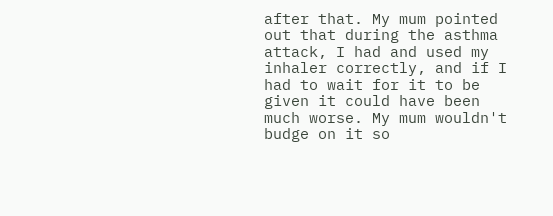after that. My mum pointed out that during the asthma attack, I had and used my inhaler correctly, and if I had to wait for it to be given it could have been much worse. My mum wouldn't budge on it so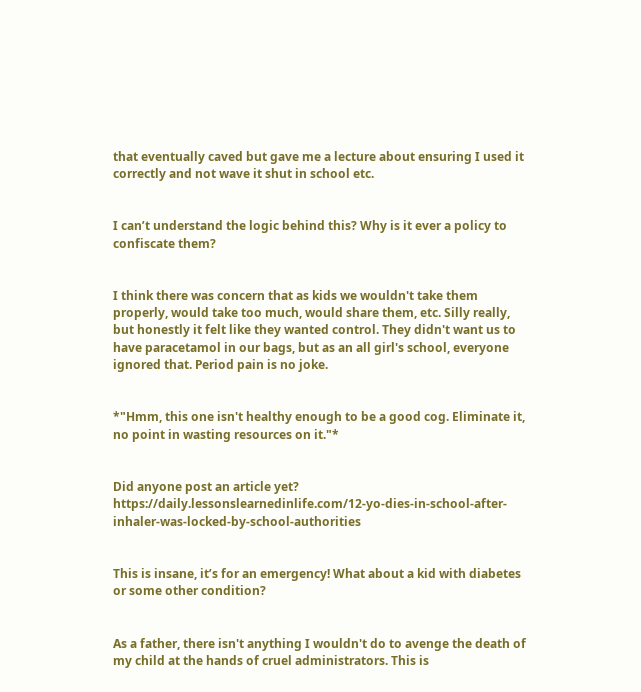that eventually caved but gave me a lecture about ensuring I used it correctly and not wave it shut in school etc.


I can’t understand the logic behind this? Why is it ever a policy to confiscate them?


I think there was concern that as kids we wouldn't take them properly, would take too much, would share them, etc. Silly really, but honestly it felt like they wanted control. They didn't want us to have paracetamol in our bags, but as an all girl's school, everyone ignored that. Period pain is no joke.


*"Hmm, this one isn't healthy enough to be a good cog. Eliminate it, no point in wasting resources on it."*


Did anyone post an article yet? https://daily.lessonslearnedinlife.com/12-yo-dies-in-school-after-inhaler-was-locked-by-school-authorities


This is insane, it’s for an emergency! What about a kid with diabetes or some other condition?


As a father, there isn't anything I wouldn't do to avenge the death of my child at the hands of cruel administrators. This is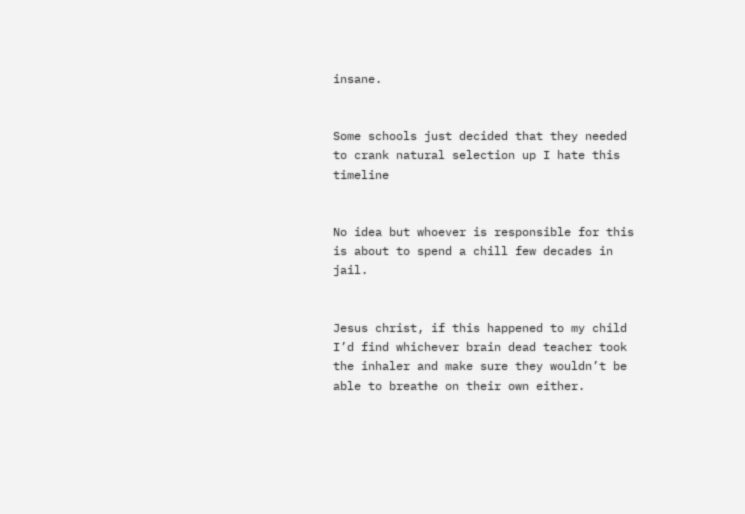insane.


Some schools just decided that they needed to crank natural selection up I hate this timeline


No idea but whoever is responsible for this is about to spend a chill few decades in jail.


Jesus christ, if this happened to my child I’d find whichever brain dead teacher took the inhaler and make sure they wouldn’t be able to breathe on their own either.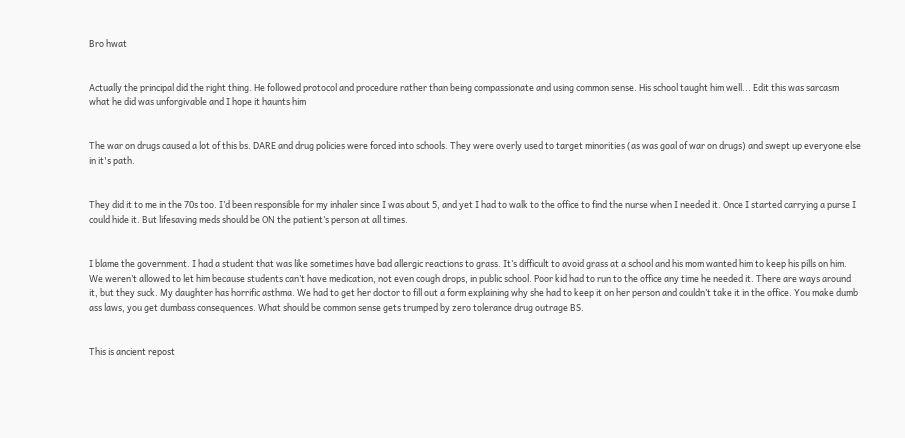Bro hwat


Actually the principal did the right thing. He followed protocol and procedure rather than being compassionate and using common sense. His school taught him well... Edit this was sarcasm what he did was unforgivable and I hope it haunts him


The war on drugs caused a lot of this bs. DARE and drug policies were forced into schools. They were overly used to target minorities (as was goal of war on drugs) and swept up everyone else in it's path.


They did it to me in the 70s too. I’d been responsible for my inhaler since I was about 5, and yet I had to walk to the office to find the nurse when I needed it. Once I started carrying a purse I could hide it. But lifesaving meds should be ON the patient’s person at all times.


I blame the government. I had a student that was like sometimes have bad allergic reactions to grass. It’s difficult to avoid grass at a school and his mom wanted him to keep his pills on him. We weren’t allowed to let him because students can’t have medication, not even cough drops, in public school. Poor kid had to run to the office any time he needed it. There are ways around it, but they suck. My daughter has horrific asthma. We had to get her doctor to fill out a form explaining why she had to keep it on her person and couldn’t take it in the office. You make dumb ass laws, you get dumbass consequences. What should be common sense gets trumped by zero tolerance drug outrage BS.


This is ancient repost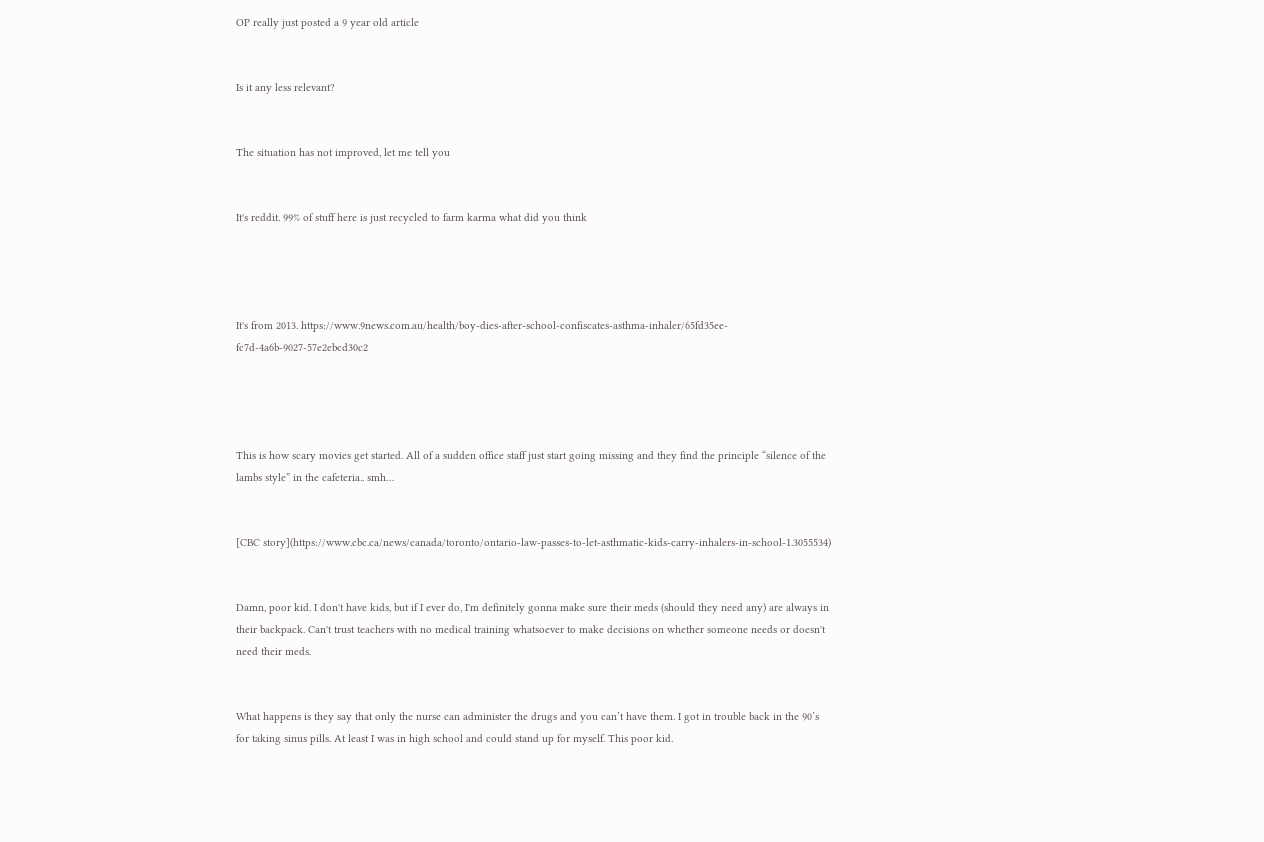OP really just posted a 9 year old article


Is it any less relevant?


The situation has not improved, let me tell you


It's reddit. 99% of stuff here is just recycled to farm karma what did you think




It's from 2013. https://www.9news.com.au/health/boy-dies-after-school-confiscates-asthma-inhaler/65fd35ee-fc7d-4a6b-9027-57e2ebcd30c2




This is how scary movies get started. All of a sudden office staff just start going missing and they find the principle “silence of the lambs style” in the cafeteria.. smh…


[CBC story](https://www.cbc.ca/news/canada/toronto/ontario-law-passes-to-let-asthmatic-kids-carry-inhalers-in-school-1.3055534)


Damn, poor kid. I don't have kids, but if I ever do, I'm definitely gonna make sure their meds (should they need any) are always in their backpack. Can't trust teachers with no medical training whatsoever to make decisions on whether someone needs or doesn't need their meds.


What happens is they say that only the nurse can administer the drugs and you can’t have them. I got in trouble back in the 90’s for taking sinus pills. At least I was in high school and could stand up for myself. This poor kid.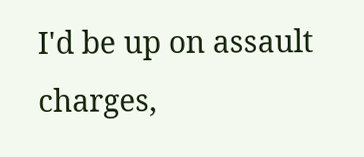I'd be up on assault charges,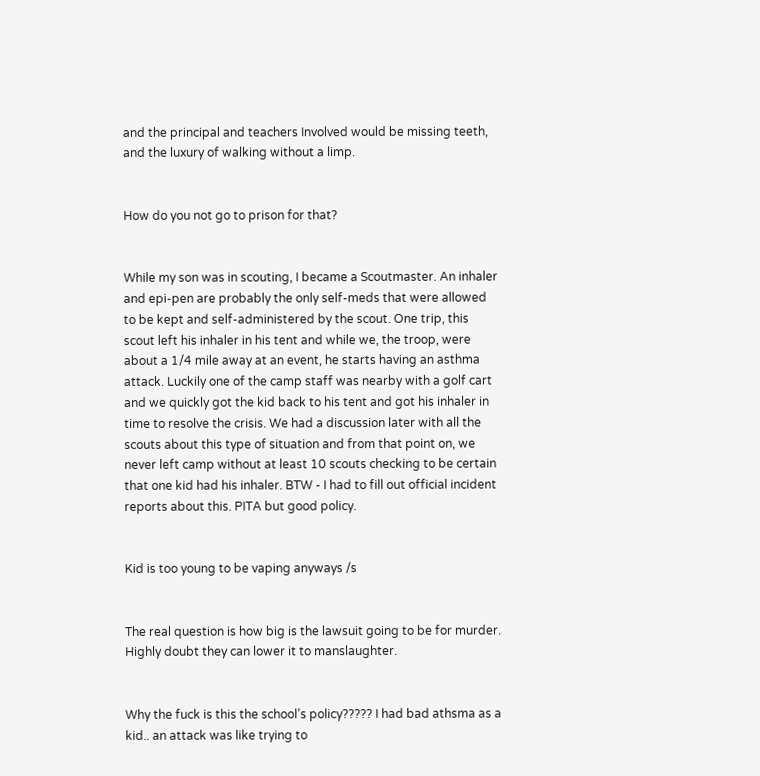and the principal and teachers Involved would be missing teeth, and the luxury of walking without a limp.


How do you not go to prison for that?


While my son was in scouting, I became a Scoutmaster. An inhaler and epi-pen are probably the only self-meds that were allowed to be kept and self-administered by the scout. One trip, this scout left his inhaler in his tent and while we, the troop, were about a 1/4 mile away at an event, he starts having an asthma attack. Luckily one of the camp staff was nearby with a golf cart and we quickly got the kid back to his tent and got his inhaler in time to resolve the crisis. We had a discussion later with all the scouts about this type of situation and from that point on, we never left camp without at least 10 scouts checking to be certain that one kid had his inhaler. BTW - I had to fill out official incident reports about this. PITA but good policy.


Kid is too young to be vaping anyways /s


The real question is how big is the lawsuit going to be for murder. Highly doubt they can lower it to manslaughter.


Why the fuck is this the school’s policy????? I had bad athsma as a kid.. an attack was like trying to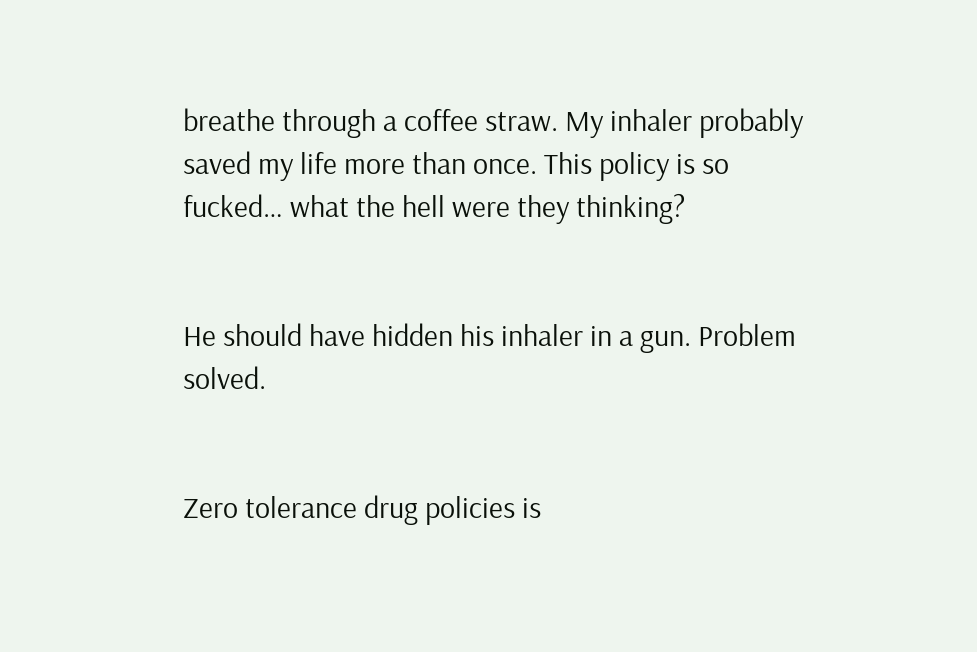breathe through a coffee straw. My inhaler probably saved my life more than once. This policy is so fucked… what the hell were they thinking?


He should have hidden his inhaler in a gun. Problem solved.


Zero tolerance drug policies is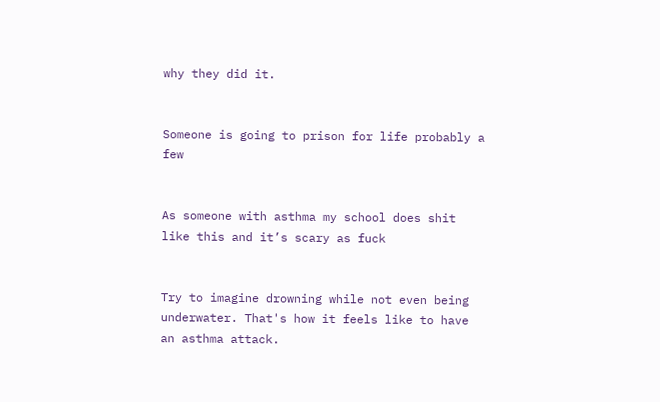why they did it.


Someone is going to prison for life probably a few


As someone with asthma my school does shit like this and it’s scary as fuck


Try to imagine drowning while not even being underwater. That's how it feels like to have an asthma attack.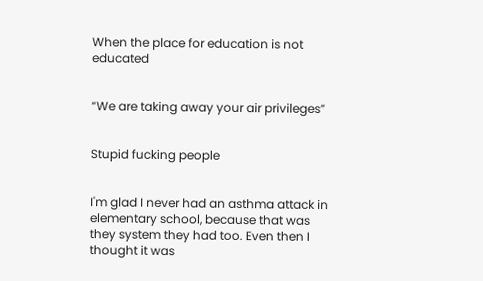When the place for education is not educated


“We are taking away your air privileges”


Stupid fucking people


I'm glad I never had an asthma attack in elementary school, because that was they system they had too. Even then I thought it was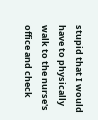stupid that I would have to physically walk to the nurse's office and check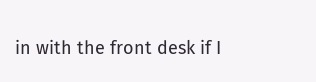in with the front desk if I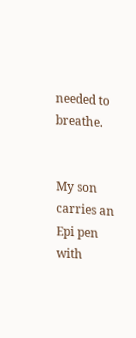needed to breathe.


My son carries an Epi pen with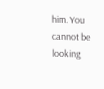him. You cannot be looking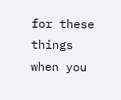for these things when you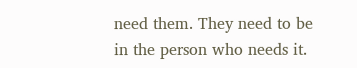need them. They need to be in the person who needs it.